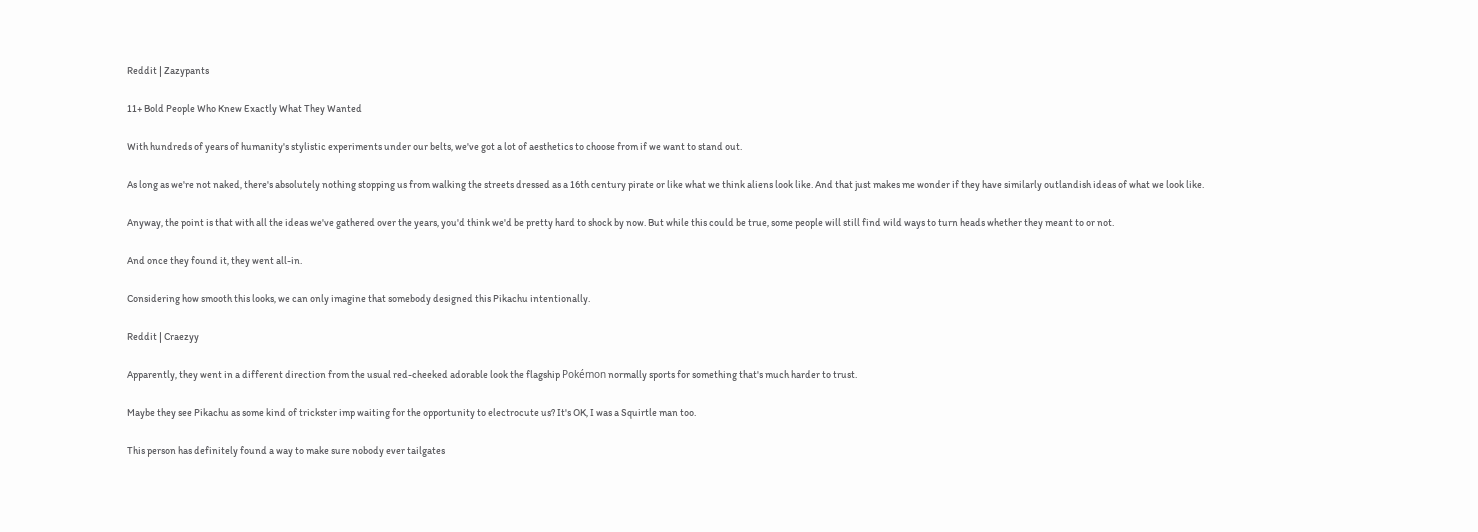Reddit | Zazypants

11+ Bold People Who Knew Exactly What They Wanted

With hundreds of years of humanity's stylistic experiments under our belts, we've got a lot of aesthetics to choose from if we want to stand out.

As long as we're not naked, there's absolutely nothing stopping us from walking the streets dressed as a 16th century pirate or like what we think aliens look like. And that just makes me wonder if they have similarly outlandish ideas of what we look like.

Anyway, the point is that with all the ideas we've gathered over the years, you'd think we'd be pretty hard to shock by now. But while this could be true, some people will still find wild ways to turn heads whether they meant to or not.

And once they found it, they went all-in.

Considering how smooth this looks, we can only imagine that somebody designed this Pikachu intentionally.

Reddit | Craezyy

Apparently, they went in a different direction from the usual red-cheeked adorable look the flagship Pokémon normally sports for something that's much harder to trust.

Maybe they see Pikachu as some kind of trickster imp waiting for the opportunity to electrocute us? It's OK, I was a Squirtle man too.

This person has definitely found a way to make sure nobody ever tailgates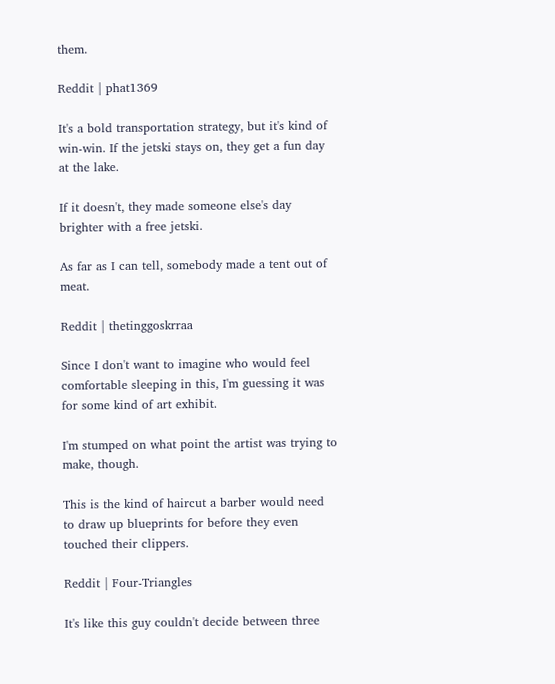them.

Reddit | phat1369

It's a bold transportation strategy, but it's kind of win-win. If the jetski stays on, they get a fun day at the lake.

If it doesn't, they made someone else's day brighter with a free jetski.

As far as I can tell, somebody made a tent out of meat.

Reddit | thetinggoskrraa

Since I don't want to imagine who would feel comfortable sleeping in this, I'm guessing it was for some kind of art exhibit.

I'm stumped on what point the artist was trying to make, though.

This is the kind of haircut a barber would need to draw up blueprints for before they even touched their clippers.

Reddit | Four-Triangles

It's like this guy couldn't decide between three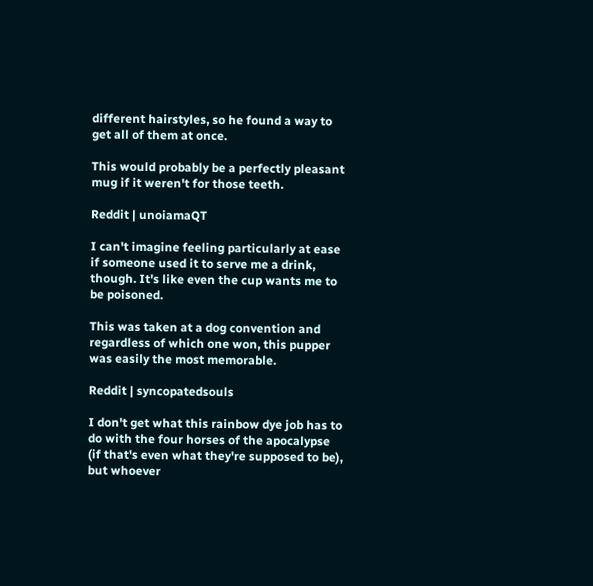different hairstyles, so he found a way to get all of them at once.

This would probably be a perfectly pleasant mug if it weren't for those teeth.

Reddit | unoiamaQT

I can't imagine feeling particularly at ease if someone used it to serve me a drink, though. It's like even the cup wants me to be poisoned.

This was taken at a dog convention and regardless of which one won, this pupper was easily the most memorable.

Reddit | syncopatedsouls

I don't get what this rainbow dye job has to do with the four horses of the apocalypse (if that's even what they're supposed to be), but whoever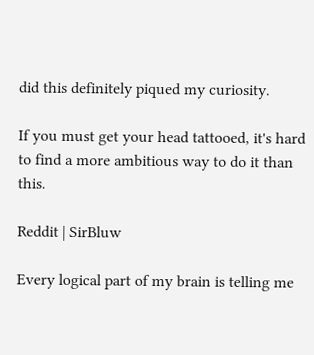did this definitely piqued my curiosity.

If you must get your head tattooed, it's hard to find a more ambitious way to do it than this.

Reddit | SirBluw

Every logical part of my brain is telling me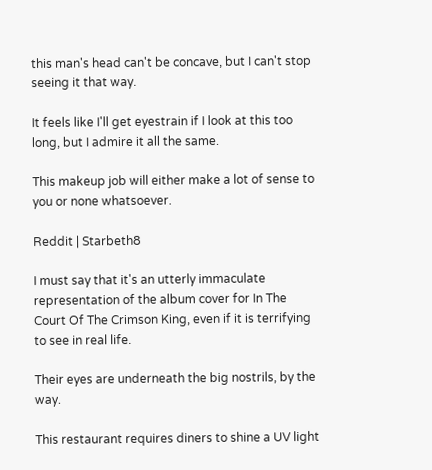this man's head can't be concave, but I can't stop seeing it that way.

It feels like I'll get eyestrain if I look at this too long, but I admire it all the same.

This makeup job will either make a lot of sense to you or none whatsoever.

Reddit | Starbeth8

I must say that it's an utterly immaculate representation of the album cover for In The Court Of The Crimson King, even if it is terrifying to see in real life.

Their eyes are underneath the big nostrils, by the way.

This restaurant requires diners to shine a UV light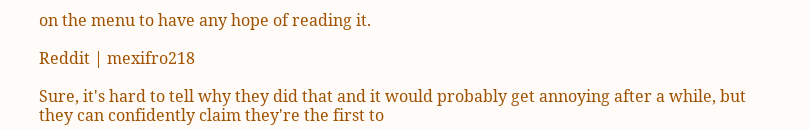on the menu to have any hope of reading it.

Reddit | mexifro218

Sure, it's hard to tell why they did that and it would probably get annoying after a while, but they can confidently claim they're the first to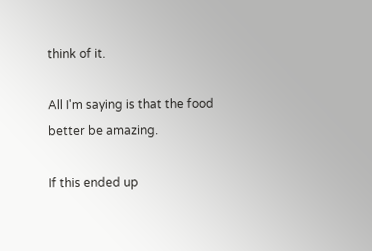think of it.

All I'm saying is that the food better be amazing.

If this ended up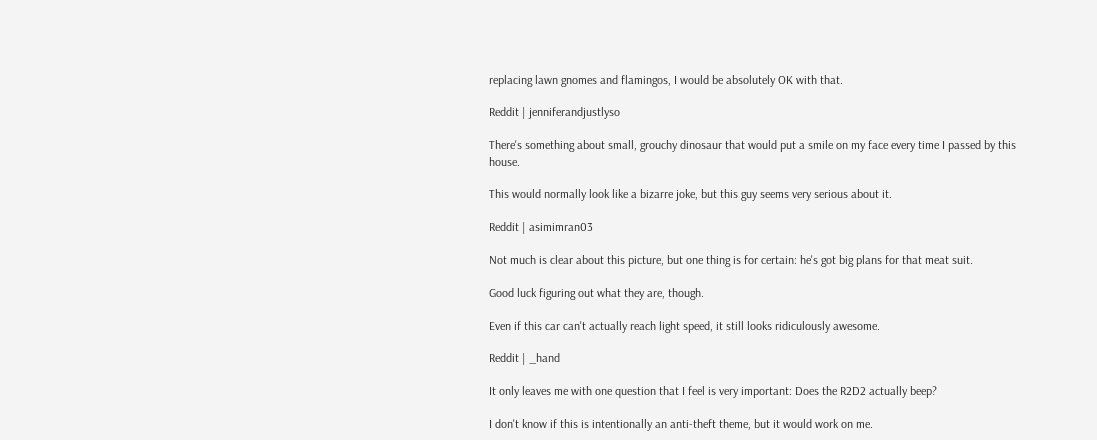replacing lawn gnomes and flamingos, I would be absolutely OK with that.

Reddit | jenniferandjustlyso

There's something about small, grouchy dinosaur that would put a smile on my face every time I passed by this house.

This would normally look like a bizarre joke, but this guy seems very serious about it.

Reddit | asimimran03

Not much is clear about this picture, but one thing is for certain: he's got big plans for that meat suit.

Good luck figuring out what they are, though.

Even if this car can't actually reach light speed, it still looks ridiculously awesome.

Reddit | _hand

It only leaves me with one question that I feel is very important: Does the R2D2 actually beep?

I don't know if this is intentionally an anti-theft theme, but it would work on me.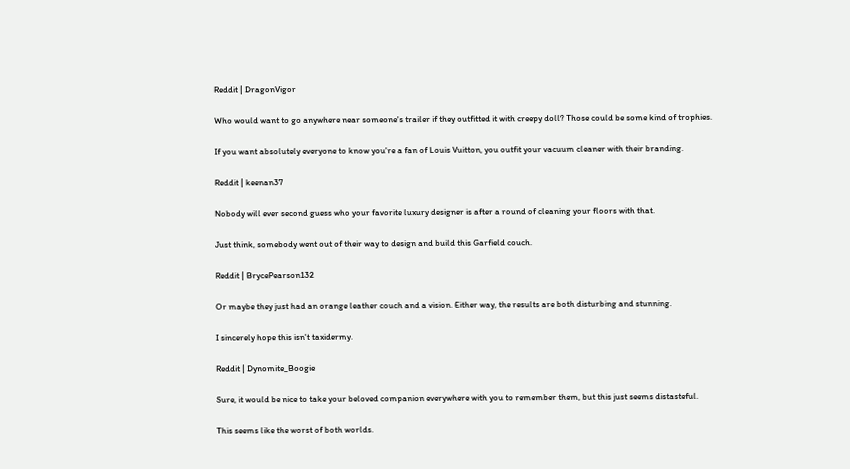Reddit | DragonVigor

Who would want to go anywhere near someone's trailer if they outfitted it with creepy doll? Those could be some kind of trophies.

If you want absolutely everyone to know you're a fan of Louis Vuitton, you outfit your vacuum cleaner with their branding.

Reddit | keenan37

Nobody will ever second guess who your favorite luxury designer is after a round of cleaning your floors with that.

Just think, somebody went out of their way to design and build this Garfield couch.

Reddit | BrycePearson132

Or maybe they just had an orange leather couch and a vision. Either way, the results are both disturbing and stunning.

I sincerely hope this isn't taxidermy.

Reddit | Dynomite_Boogie

Sure, it would be nice to take your beloved companion everywhere with you to remember them, but this just seems distasteful.

This seems like the worst of both worlds.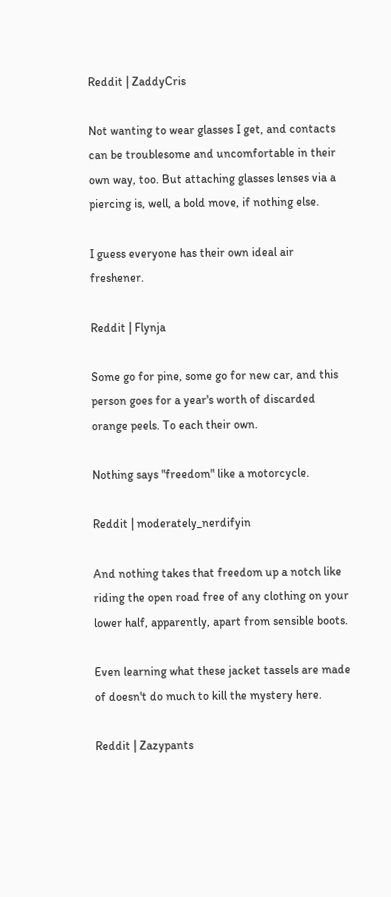Reddit | ZaddyCris

Not wanting to wear glasses I get, and contacts can be troublesome and uncomfortable in their own way, too. But attaching glasses lenses via a piercing is, well, a bold move, if nothing else.

I guess everyone has their own ideal air freshener.

Reddit | Flynja

Some go for pine, some go for new car, and this person goes for a year's worth of discarded orange peels. To each their own.

Nothing says "freedom" like a motorcycle.

Reddit | moderately_nerdifyin

And nothing takes that freedom up a notch like riding the open road free of any clothing on your lower half, apparently, apart from sensible boots.

Even learning what these jacket tassels are made of doesn't do much to kill the mystery here.

Reddit | Zazypants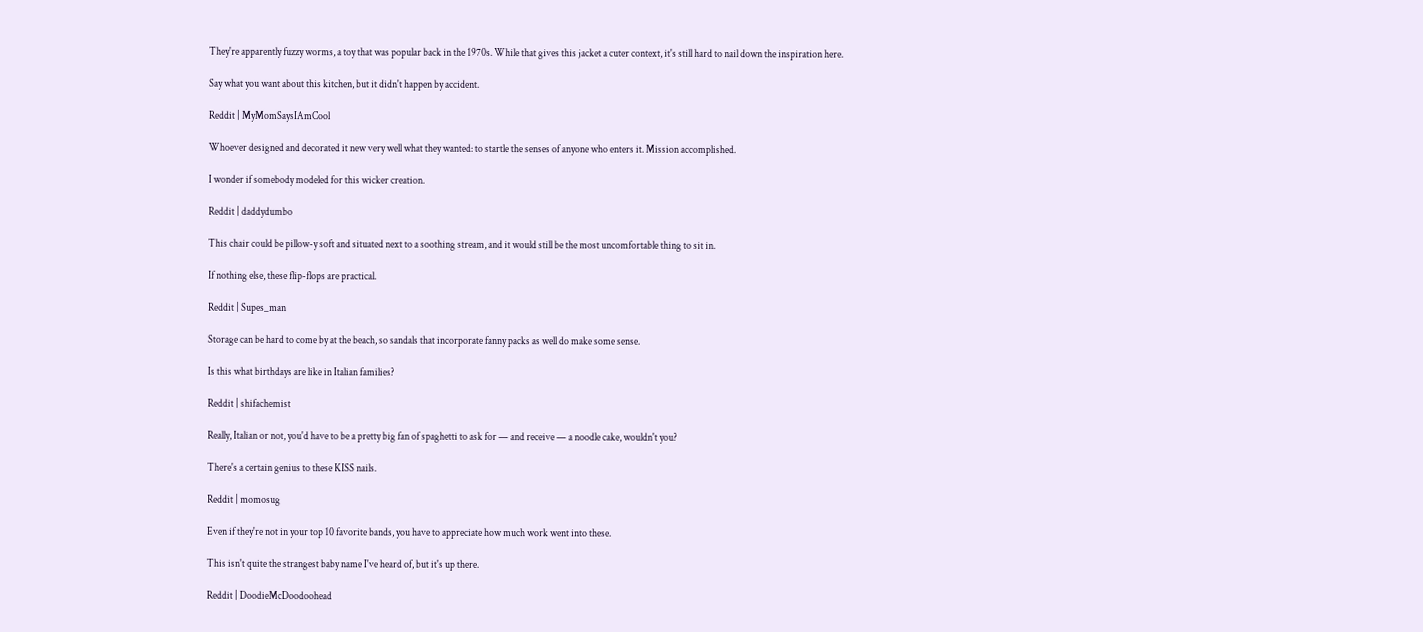They're apparently fuzzy worms, a toy that was popular back in the 1970s. While that gives this jacket a cuter context, it's still hard to nail down the inspiration here.

Say what you want about this kitchen, but it didn't happen by accident.

Reddit | MyMomSaysIAmCool

Whoever designed and decorated it new very well what they wanted: to startle the senses of anyone who enters it. Mission accomplished.

I wonder if somebody modeled for this wicker creation.

Reddit | daddydumbo

This chair could be pillow-y soft and situated next to a soothing stream, and it would still be the most uncomfortable thing to sit in.

If nothing else, these flip-flops are practical.

Reddit | Supes_man

Storage can be hard to come by at the beach, so sandals that incorporate fanny packs as well do make some sense.

Is this what birthdays are like in Italian families?

Reddit | shifachemist

Really, Italian or not, you'd have to be a pretty big fan of spaghetti to ask for — and receive — a noodle cake, wouldn't you?

There's a certain genius to these KISS nails.

Reddit | momosug

Even if they're not in your top 10 favorite bands, you have to appreciate how much work went into these.

This isn't quite the strangest baby name I've heard of, but it's up there.

Reddit | DoodieMcDoodoohead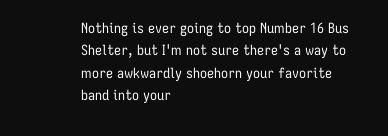Nothing is ever going to top Number 16 Bus Shelter, but I'm not sure there's a way to more awkwardly shoehorn your favorite band into your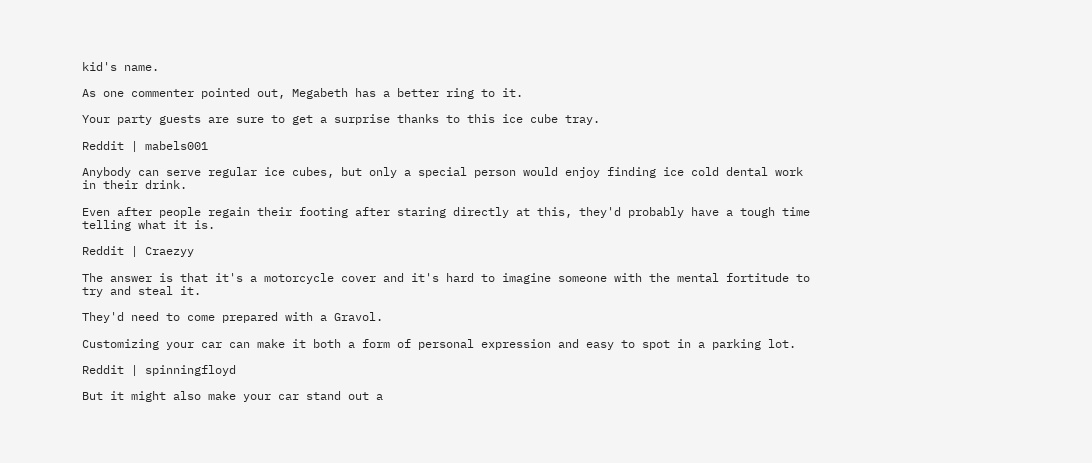kid's name.

As one commenter pointed out, Megabeth has a better ring to it.

Your party guests are sure to get a surprise thanks to this ice cube tray.

Reddit | mabels001

Anybody can serve regular ice cubes, but only a special person would enjoy finding ice cold dental work in their drink.

Even after people regain their footing after staring directly at this, they'd probably have a tough time telling what it is.

Reddit | Craezyy

The answer is that it's a motorcycle cover and it's hard to imagine someone with the mental fortitude to try and steal it.

They'd need to come prepared with a Gravol.

Customizing your car can make it both a form of personal expression and easy to spot in a parking lot.

Reddit | spinningfloyd

But it might also make your car stand out a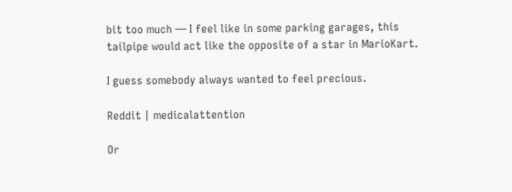bit too much — I feel like in some parking garages, this tailpipe would act like the opposite of a star in MarioKart.

I guess somebody always wanted to feel precious.

Reddit | medicalattention

Or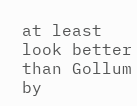at least look better than Gollum by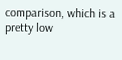comparison, which is a pretty low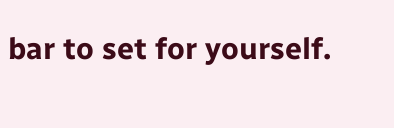bar to set for yourself.